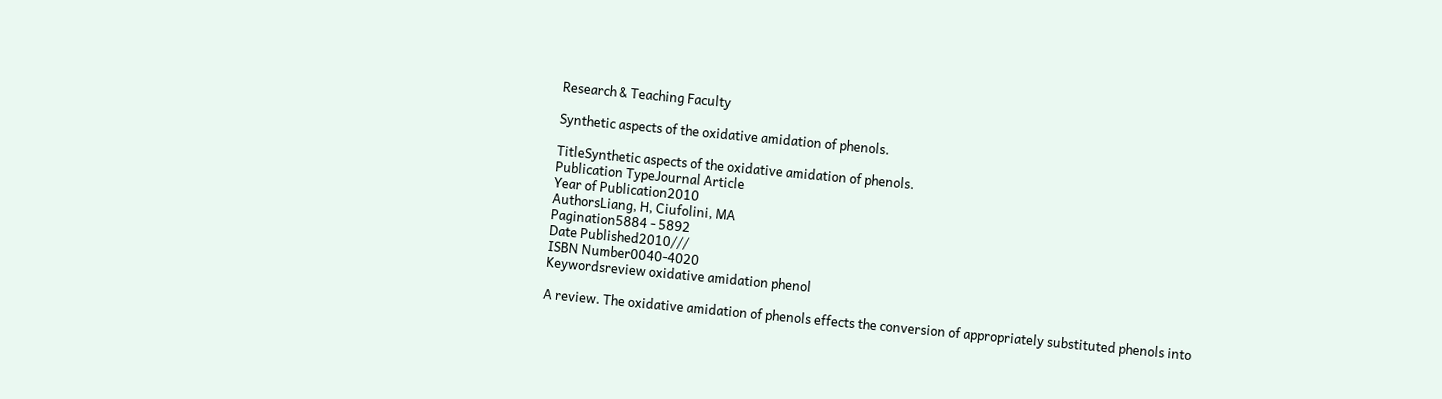Research & Teaching Faculty

Synthetic aspects of the oxidative amidation of phenols.

TitleSynthetic aspects of the oxidative amidation of phenols.
Publication TypeJournal Article
Year of Publication2010
AuthorsLiang, H, Ciufolini, MA
Pagination5884 - 5892
Date Published2010///
ISBN Number0040-4020
Keywordsreview oxidative amidation phenol

A review. The oxidative amidation of phenols effects the conversion of appropriately substituted phenols into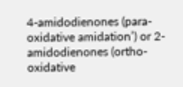4-amidodienones (para-oxidative amidation’) or 2-amidodienones (ortho-oxidative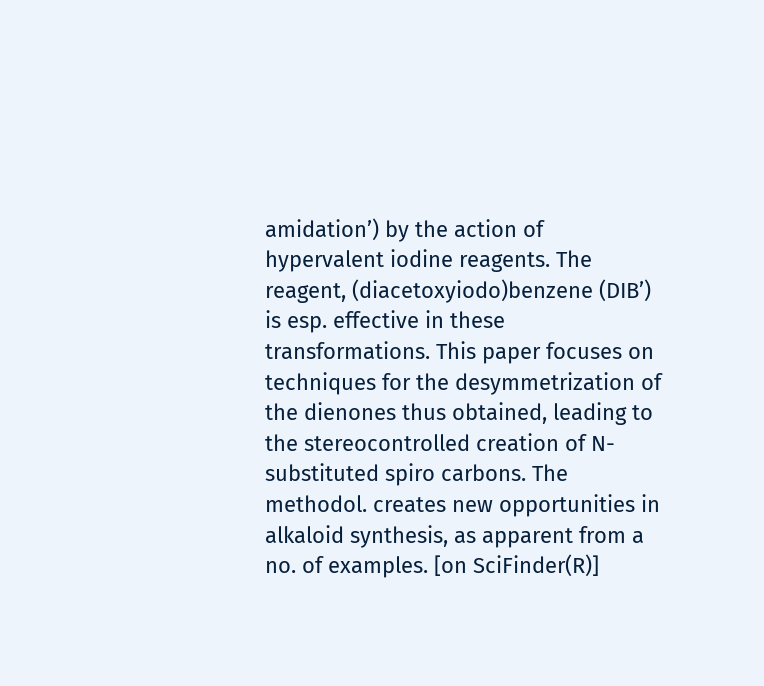amidation’) by the action of hypervalent iodine reagents. The reagent, (diacetoxyiodo)benzene (DIB’) is esp. effective in these transformations. This paper focuses on techniques for the desymmetrization of the dienones thus obtained, leading to the stereocontrolled creation of N-substituted spiro carbons. The methodol. creates new opportunities in alkaloid synthesis, as apparent from a no. of examples. [on SciFinder(R)]